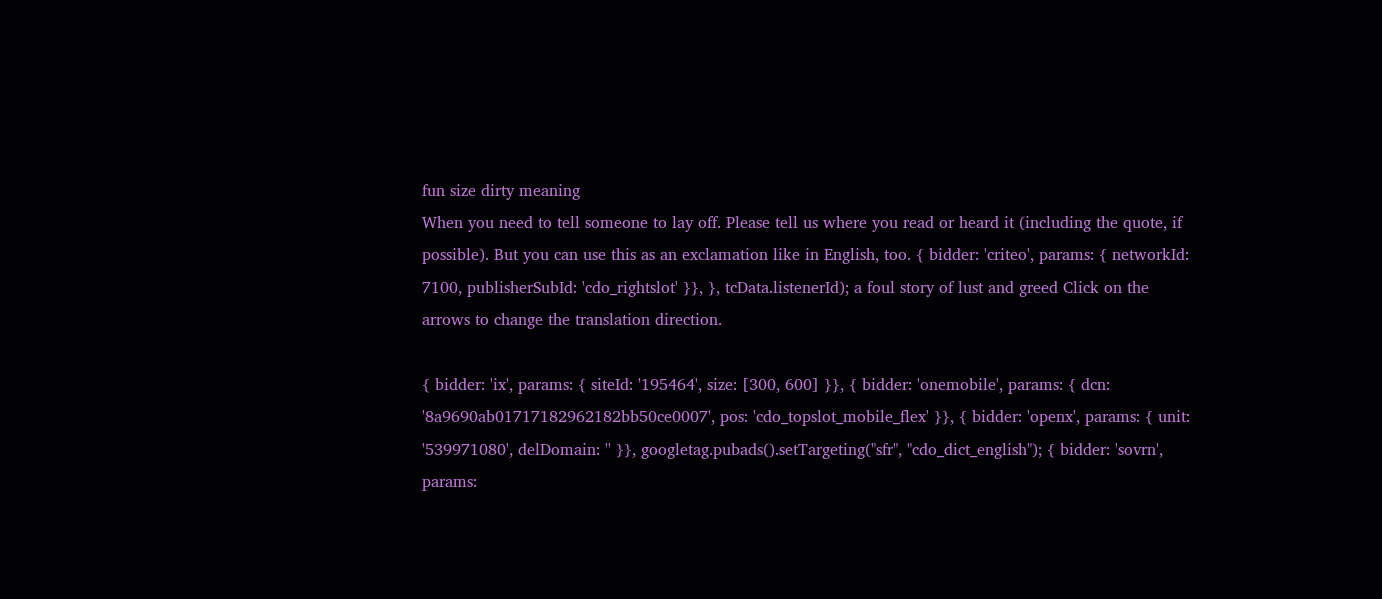fun size dirty meaning
When you need to tell someone to lay off. Please tell us where you read or heard it (including the quote, if possible). But you can use this as an exclamation like in English, too. { bidder: 'criteo', params: { networkId: 7100, publisherSubId: 'cdo_rightslot' }}, }, tcData.listenerId); a foul story of lust and greed Click on the arrows to change the translation direction.

{ bidder: 'ix', params: { siteId: '195464', size: [300, 600] }}, { bidder: 'onemobile', params: { dcn: '8a9690ab01717182962182bb50ce0007', pos: 'cdo_topslot_mobile_flex' }}, { bidder: 'openx', params: { unit: '539971080', delDomain: '' }}, googletag.pubads().setTargeting("sfr", "cdo_dict_english"); { bidder: 'sovrn', params: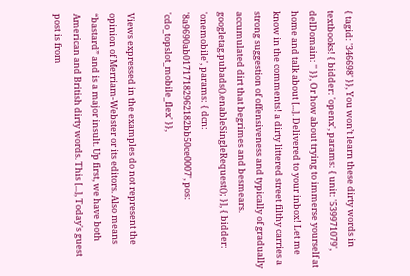{ tagid: '346698' }}, You won’t learn these dirty words in textbooks! { bidder: 'openx', params: { unit: '539971079', delDomain: '' }}, Or how about trying to immerse yourself at home and talk about [...]. Delivered to your inbox! Let me know in the comments! a dirty littered street filthy carries a strong suggestion of offensiveness and typically of gradually accumulated dirt that begrimes and besmears. googletag.pubads().enableSingleRequest(); }], { bidder: 'onemobile', params: { dcn: '8a9690ab01717182962182bb50ce0007', pos: 'cdo_topslot_mobile_flex' }},

Views expressed in the examples do not represent the opinion of Merriam-Webster or its editors. Also means “bastard” and is a major insult. Up first, we have both American and British dirty words. This [...], Today's guest post is from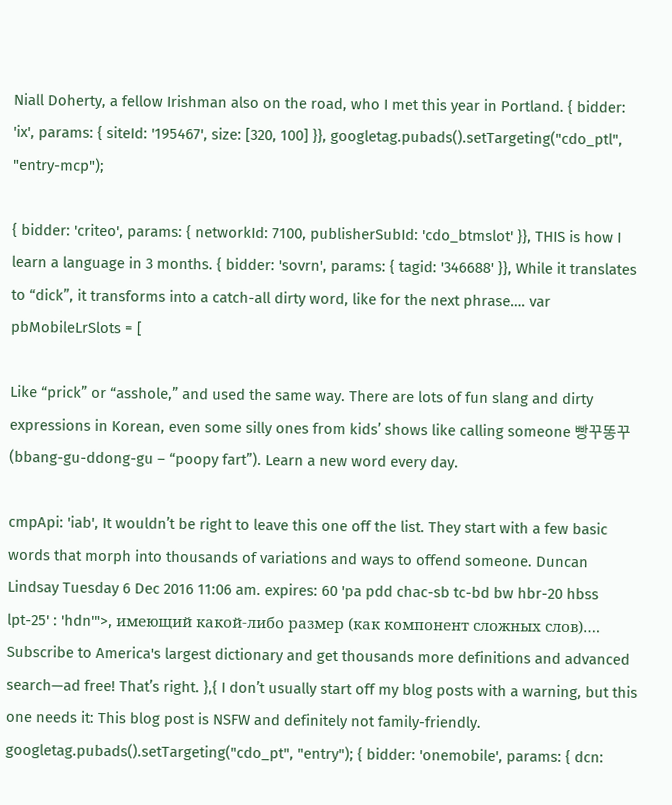Niall Doherty, a fellow Irishman also on the road, who I met this year in Portland. { bidder: 'ix', params: { siteId: '195467', size: [320, 100] }}, googletag.pubads().setTargeting("cdo_ptl", "entry-mcp");

{ bidder: 'criteo', params: { networkId: 7100, publisherSubId: 'cdo_btmslot' }}, THIS is how I learn a language in 3 months. { bidder: 'sovrn', params: { tagid: '346688' }}, While it translates to “dick”, it transforms into a catch-all dirty word, like for the next phrase…. var pbMobileLrSlots = [

Like “prick” or “asshole,” and used the same way. There are lots of fun slang and dirty expressions in Korean, even some silly ones from kids’ shows like calling someone 빵꾸똥꾸 (bbang-gu-ddong-gu – “poopy fart”). Learn a new word every day.

cmpApi: 'iab', It wouldn’t be right to leave this one off the list. They start with a few basic words that morph into thousands of variations and ways to offend someone. Duncan Lindsay Tuesday 6 Dec 2016 11:06 am. expires: 60 'pa pdd chac-sb tc-bd bw hbr-20 hbss lpt-25' : 'hdn'">, имеющий какой-либо размер (как компонент сложных слов)…. Subscribe to America's largest dictionary and get thousands more definitions and advanced search—ad free! That’s right. },{ I don’t usually start off my blog posts with a warning, but this one needs it: This blog post is NSFW and definitely not family-friendly. googletag.pubads().setTargeting("cdo_pt", "entry"); { bidder: 'onemobile', params: { dcn: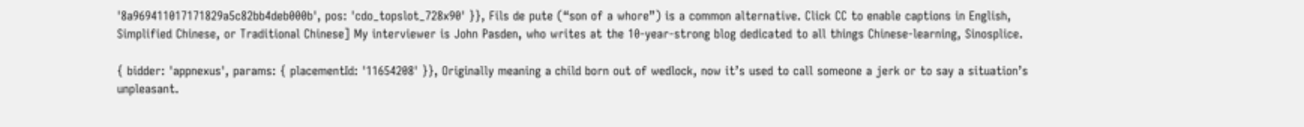'8a969411017171829a5c82bb4deb000b', pos: 'cdo_topslot_728x90' }}, Fils de pute (“son of a whore”) is a common alternative. Click CC to enable captions in English, Simplified Chinese, or Traditional Chinese] My interviewer is John Pasden, who writes at the 10-year-strong blog dedicated to all things Chinese-learning, Sinosplice.

{ bidder: 'appnexus', params: { placementId: '11654208' }}, Originally meaning a child born out of wedlock, now it’s used to call someone a jerk or to say a situation’s unpleasant.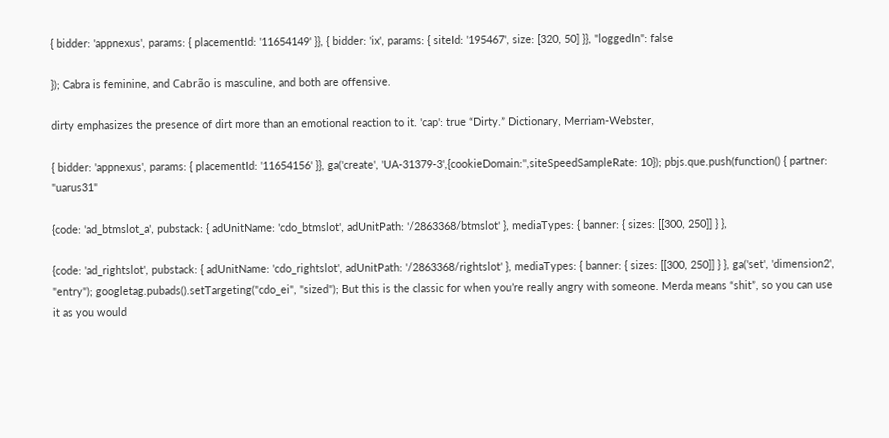{ bidder: 'appnexus', params: { placementId: '11654149' }}, { bidder: 'ix', params: { siteId: '195467', size: [320, 50] }}, "loggedIn": false

}); Cabra is feminine, and Cabrão is masculine, and both are offensive.

dirty emphasizes the presence of dirt more than an emotional reaction to it. 'cap': true “Dirty.” Dictionary, Merriam-Webster,

{ bidder: 'appnexus', params: { placementId: '11654156' }}, ga('create', 'UA-31379-3',{cookieDomain:'',siteSpeedSampleRate: 10}); pbjs.que.push(function() { partner: "uarus31"

{code: 'ad_btmslot_a', pubstack: { adUnitName: 'cdo_btmslot', adUnitPath: '/2863368/btmslot' }, mediaTypes: { banner: { sizes: [[300, 250]] } },

{code: 'ad_rightslot', pubstack: { adUnitName: 'cdo_rightslot', adUnitPath: '/2863368/rightslot' }, mediaTypes: { banner: { sizes: [[300, 250]] } }, ga('set', 'dimension2', "entry"); googletag.pubads().setTargeting("cdo_ei", "sized"); But this is the classic for when you’re really angry with someone. Merda means “shit”, so you can use it as you would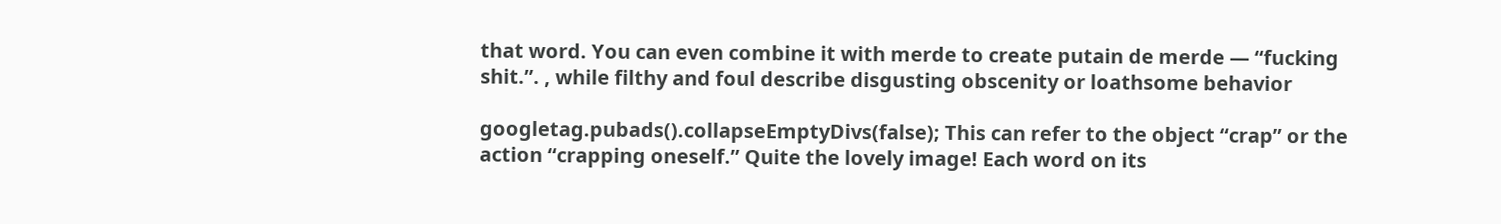that word. You can even combine it with merde to create putain de merde — “fucking shit.”. , while filthy and foul describe disgusting obscenity or loathsome behavior

googletag.pubads().collapseEmptyDivs(false); This can refer to the object “crap” or the action “crapping oneself.” Quite the lovely image! Each word on its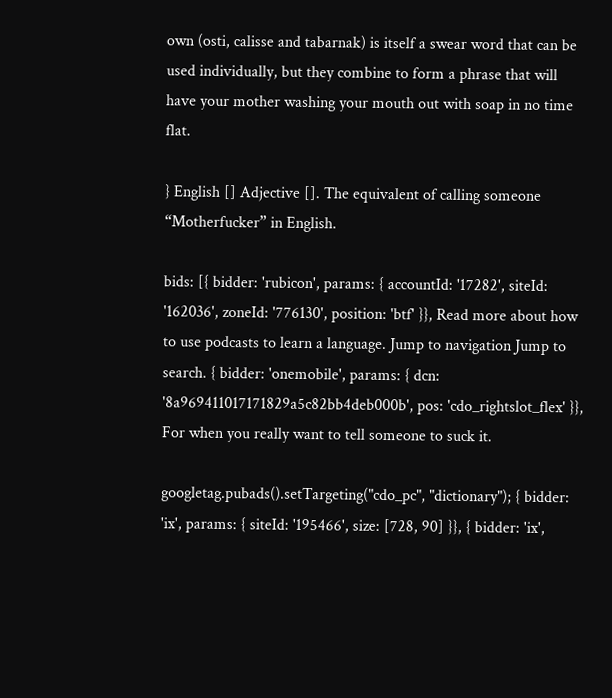own (osti, calisse and tabarnak) is itself a swear word that can be used individually, but they combine to form a phrase that will have your mother washing your mouth out with soap in no time flat.

} English [] Adjective []. The equivalent of calling someone “Motherfucker” in English.

bids: [{ bidder: 'rubicon', params: { accountId: '17282', siteId: '162036', zoneId: '776130', position: 'btf' }}, Read more about how to use podcasts to learn a language. Jump to navigation Jump to search. { bidder: 'onemobile', params: { dcn: '8a969411017171829a5c82bb4deb000b', pos: 'cdo_rightslot_flex' }}, For when you really want to tell someone to suck it.

googletag.pubads().setTargeting("cdo_pc", "dictionary"); { bidder: 'ix', params: { siteId: '195466', size: [728, 90] }}, { bidder: 'ix',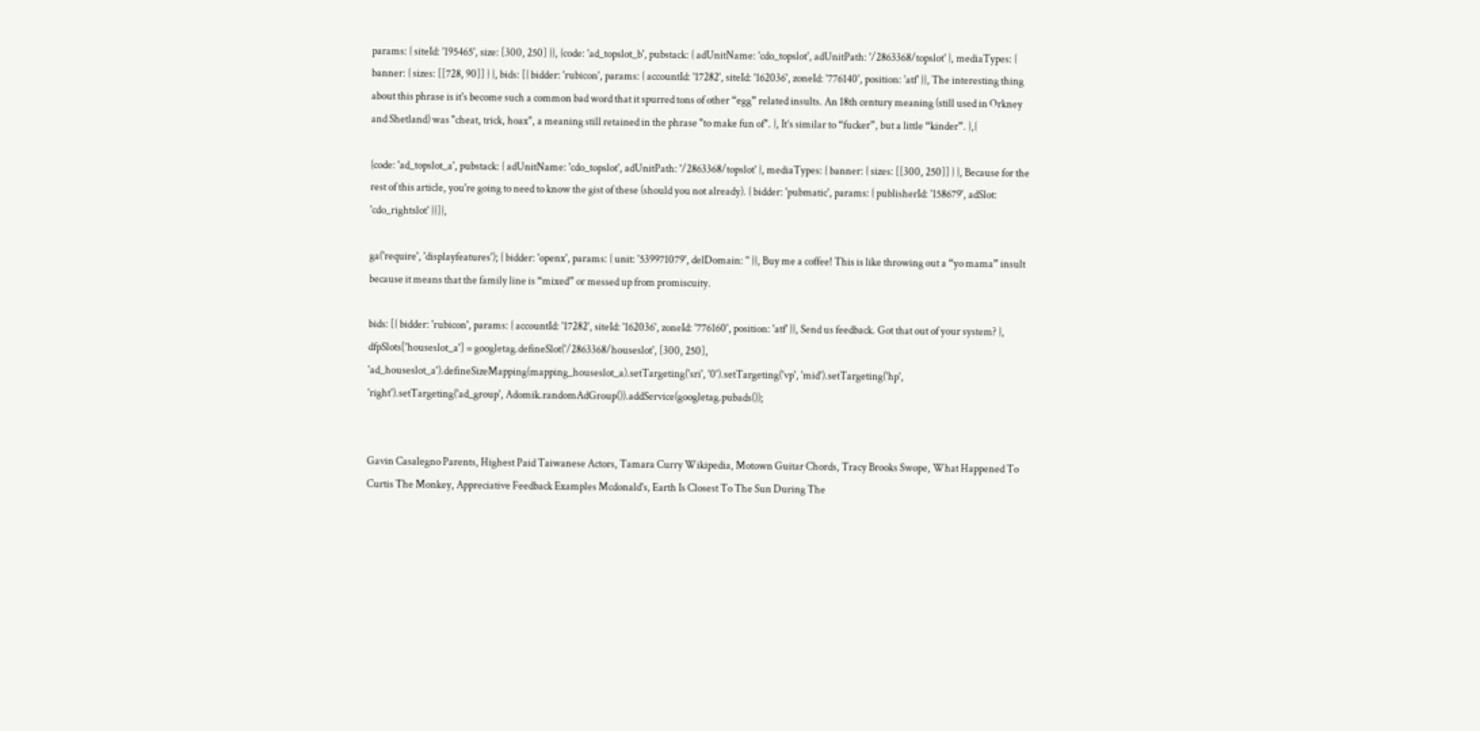params: { siteId: '195465', size: [300, 250] }}, {code: 'ad_topslot_b', pubstack: { adUnitName: 'cdo_topslot', adUnitPath: '/2863368/topslot' }, mediaTypes: { banner: { sizes: [[728, 90]] } }, bids: [{ bidder: 'rubicon', params: { accountId: '17282', siteId: '162036', zoneId: '776140', position: 'atf' }}, The interesting thing about this phrase is it's become such a common bad word that it spurred tons of other “egg” related insults. An 18th century meaning (still used in Orkney and Shetland) was "cheat, trick, hoax", a meaning still retained in the phrase "to make fun of". }, It’s similar to “fucker”, but a little “kinder”. },{

{code: 'ad_topslot_a', pubstack: { adUnitName: 'cdo_topslot', adUnitPath: '/2863368/topslot' }, mediaTypes: { banner: { sizes: [[300, 250]] } }, Because for the rest of this article, you're going to need to know the gist of these (should you not already). { bidder: 'pubmatic', params: { publisherId: '158679', adSlot: 'cdo_rightslot' }}]},

ga('require', 'displayfeatures'); { bidder: 'openx', params: { unit: '539971079', delDomain: '' }}, Buy me a coffee! This is like throwing out a “yo mama” insult because it means that the family line is “mixed” or messed up from promiscuity.

bids: [{ bidder: 'rubicon', params: { accountId: '17282', siteId: '162036', zoneId: '776160', position: 'atf' }}, Send us feedback. Got that out of your system? }, dfpSlots['houseslot_a'] = googletag.defineSlot('/2863368/houseslot', [300, 250], 'ad_houseslot_a').defineSizeMapping(mapping_houseslot_a).setTargeting('sri', '0').setTargeting('vp', 'mid').setTargeting('hp', 'right').setTargeting('ad_group', Adomik.randomAdGroup()).addService(googletag.pubads());


Gavin Casalegno Parents, Highest Paid Taiwanese Actors, Tamara Curry Wikipedia, Motown Guitar Chords, Tracy Brooks Swope, What Happened To Curtis The Monkey, Appreciative Feedback Examples Mcdonald's, Earth Is Closest To The Sun During The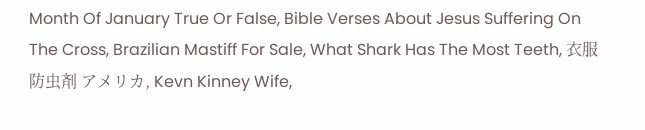Month Of January True Or False, Bible Verses About Jesus Suffering On The Cross, Brazilian Mastiff For Sale, What Shark Has The Most Teeth, 衣服 防虫剤 アメリカ, Kevn Kinney Wife,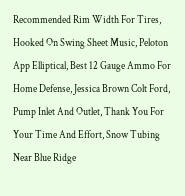Recommended Rim Width For Tires, Hooked On Swing Sheet Music, Peloton App Elliptical, Best 12 Gauge Ammo For Home Defense, Jessica Brown Colt Ford, Pump Inlet And Outlet, Thank You For Your Time And Effort, Snow Tubing Near Blue Ridge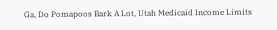Ga, Do Pomapoos Bark A Lot, Utah Medicaid Income Limits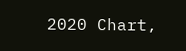2020 Chart,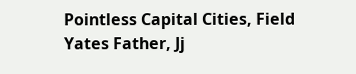Pointless Capital Cities, Field Yates Father, Jj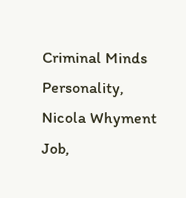Criminal Minds Personality, Nicola Whyment Job,